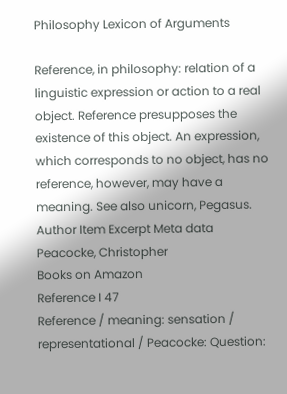Philosophy Lexicon of Arguments

Reference, in philosophy: relation of a linguistic expression or action to a real object. Reference presupposes the existence of this object. An expression, which corresponds to no object, has no reference, however, may have a meaning. See also unicorn, Pegasus.
Author Item Excerpt Meta data
Peacocke, Christopher
Books on Amazon
Reference I 47
Reference / meaning: sensation / representational / Peacocke: Question: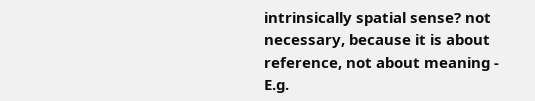intrinsically spatial sense? not necessary, because it is about reference, not about meaning - E.g.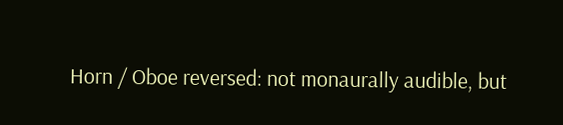Horn / Oboe reversed: not monaurally audible, but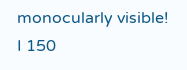monocularly visible!
I 150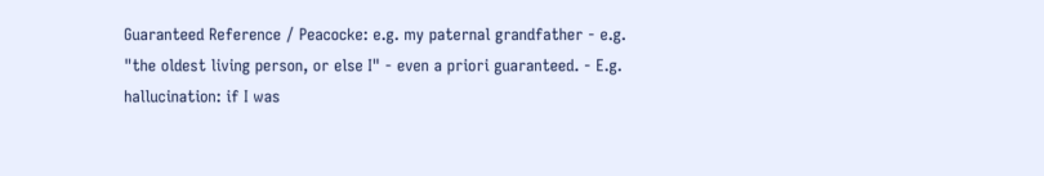Guaranteed Reference / Peacocke: e.g. my paternal grandfather - e.g. "the oldest living person, or else I" - even a priori guaranteed. - E.g. hallucination: if I was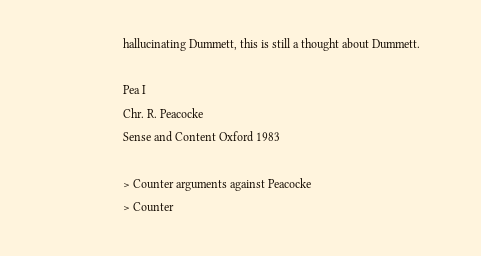hallucinating Dummett, this is still a thought about Dummett.

Pea I
Chr. R. Peacocke
Sense and Content Oxford 1983

> Counter arguments against Peacocke
> Counter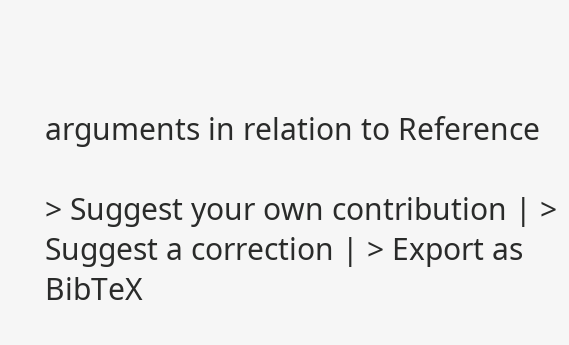arguments in relation to Reference

> Suggest your own contribution | > Suggest a correction | > Export as BibTeX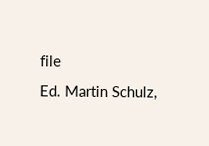file
Ed. Martin Schulz,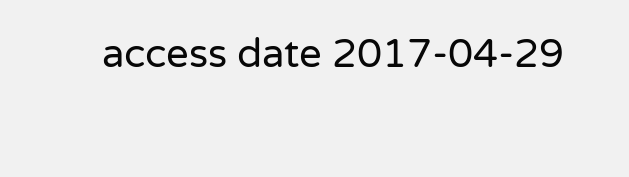access date 2017-04-29